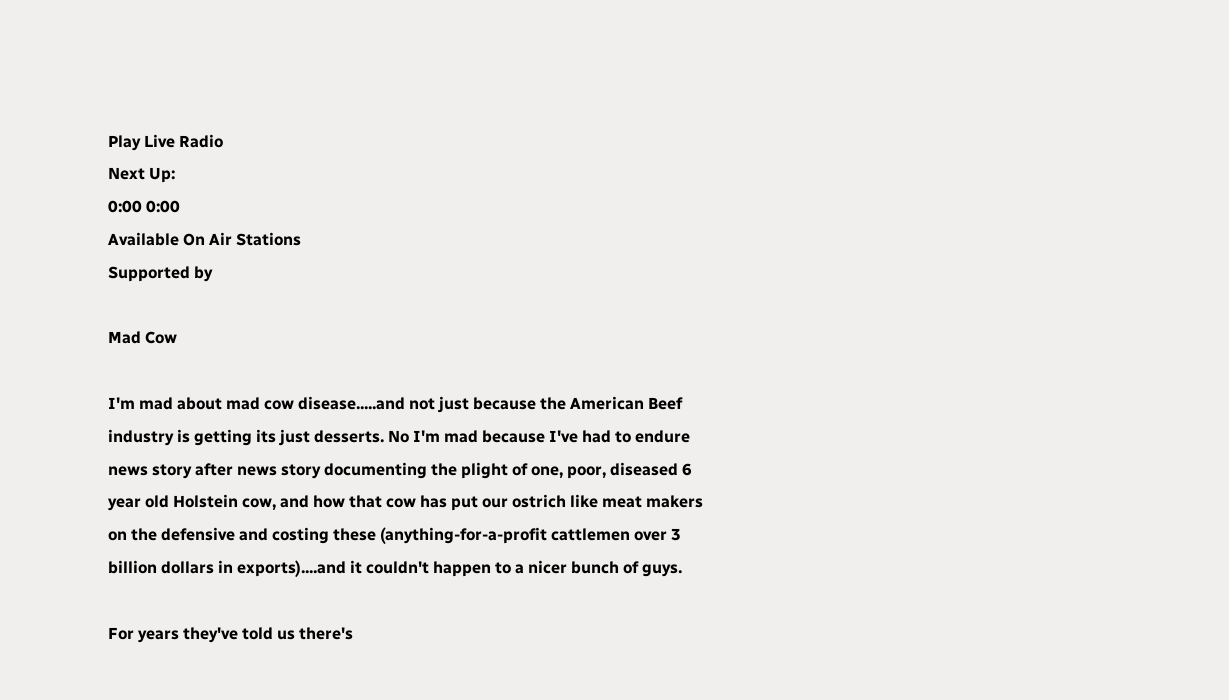Play Live Radio
Next Up:
0:00 0:00
Available On Air Stations
Supported by

Mad Cow

I'm mad about mad cow disease.....and not just because the American Beef industry is getting its just desserts. No I'm mad because I've had to endure news story after news story documenting the plight of one, poor, diseased 6 year old Holstein cow, and how that cow has put our ostrich like meat makers on the defensive and costing these (anything-for-a-profit cattlemen over 3 billion dollars in exports)....and it couldn't happen to a nicer bunch of guys.

For years they've told us there's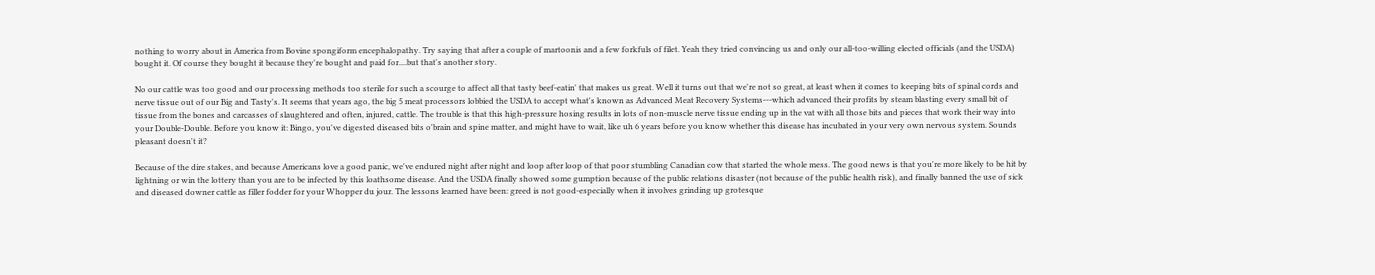nothing to worry about in America from Bovine spongiform encephalopathy. Try saying that after a couple of martoonis and a few forkfuls of filet. Yeah they tried convincing us and only our all-too-willing elected officials (and the USDA) bought it. Of course they bought it because they're bought and paid for....but that's another story.

No our cattle was too good and our processing methods too sterile for such a scourge to affect all that tasty beef-eatin' that makes us great. Well it turns out that we're not so great, at least when it comes to keeping bits of spinal cords and nerve tissue out of our Big and Tasty's. It seems that years ago, the big 5 meat processors lobbied the USDA to accept what's known as Advanced Meat Recovery Systems---which advanced their profits by steam blasting every small bit of tissue from the bones and carcasses of slaughtered and often, injured, cattle. The trouble is that this high-pressure hosing results in lots of non-muscle nerve tissue ending up in the vat with all those bits and pieces that work their way into your Double-Double. Before you know it: Bingo, you've digested diseased bits o'brain and spine matter, and might have to wait, like uh 6 years before you know whether this disease has incubated in your very own nervous system. Sounds pleasant doesn't it?

Because of the dire stakes, and because Americans love a good panic, we've endured night after night and loop after loop of that poor stumbling Canadian cow that started the whole mess. The good news is that you're more likely to be hit by lightning or win the lottery than you are to be infected by this loathsome disease. And the USDA finally showed some gumption because of the public relations disaster (not because of the public health risk), and finally banned the use of sick and diseased downer cattle as filler fodder for your Whopper du jour. The lessons learned have been: greed is not good-especially when it involves grinding up grotesque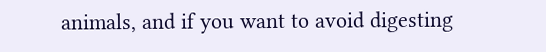animals, and if you want to avoid digesting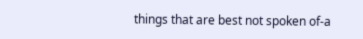things that are best not spoken of-a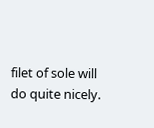filet of sole will do quite nicely.